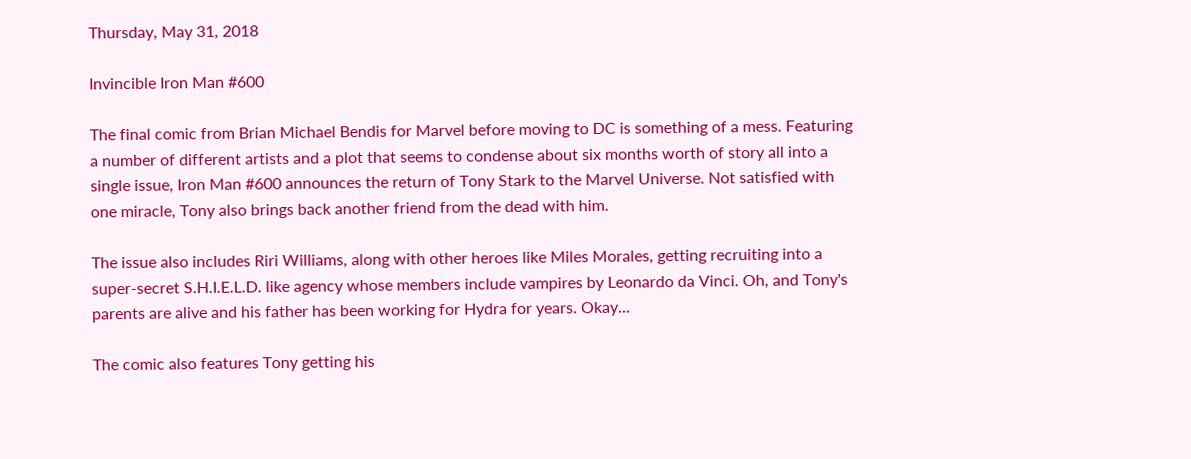Thursday, May 31, 2018

Invincible Iron Man #600

The final comic from Brian Michael Bendis for Marvel before moving to DC is something of a mess. Featuring a number of different artists and a plot that seems to condense about six months worth of story all into a single issue, Iron Man #600 announces the return of Tony Stark to the Marvel Universe. Not satisfied with one miracle, Tony also brings back another friend from the dead with him.

The issue also includes Riri Williams, along with other heroes like Miles Morales, getting recruiting into a super-secret S.H.I.E.L.D. like agency whose members include vampires by Leonardo da Vinci. Oh, and Tony's parents are alive and his father has been working for Hydra for years. Okay...

The comic also features Tony getting his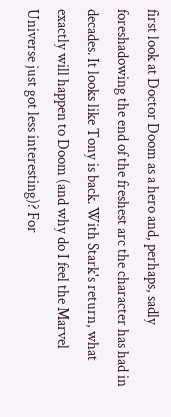first look at Doctor Doom as a hero and, perhaps, sadly foreshadowing the end of the freshest arc the character has had in decades. It looks like Tony is back. With Stark's return, what exactly will happen to Doom (and why do I feel the Marvel Universe just got less interesting)? For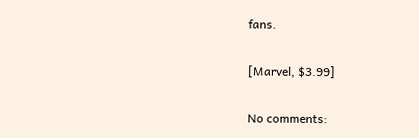fans.

[Marvel, $3.99]

No comments: